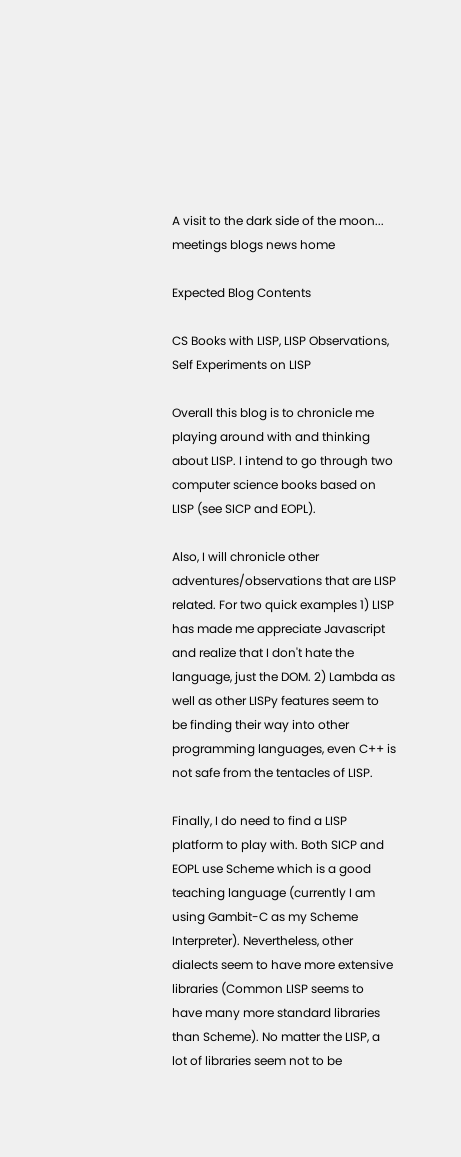A visit to the dark side of the moon...
meetings blogs news home

Expected Blog Contents

CS Books with LISP, LISP Observations, Self Experiments on LISP

Overall this blog is to chronicle me playing around with and thinking about LISP. I intend to go through two computer science books based on LISP (see SICP and EOPL).

Also, I will chronicle other adventures/observations that are LISP related. For two quick examples 1) LISP has made me appreciate Javascript and realize that I don't hate the language, just the DOM. 2) Lambda as well as other LISPy features seem to be finding their way into other programming languages, even C++ is not safe from the tentacles of LISP.

Finally, I do need to find a LISP platform to play with. Both SICP and EOPL use Scheme which is a good teaching language (currently I am using Gambit-C as my Scheme Interpreter). Nevertheless, other dialects seem to have more extensive libraries (Common LISP seems to have many more standard libraries than Scheme). No matter the LISP, a lot of libraries seem not to be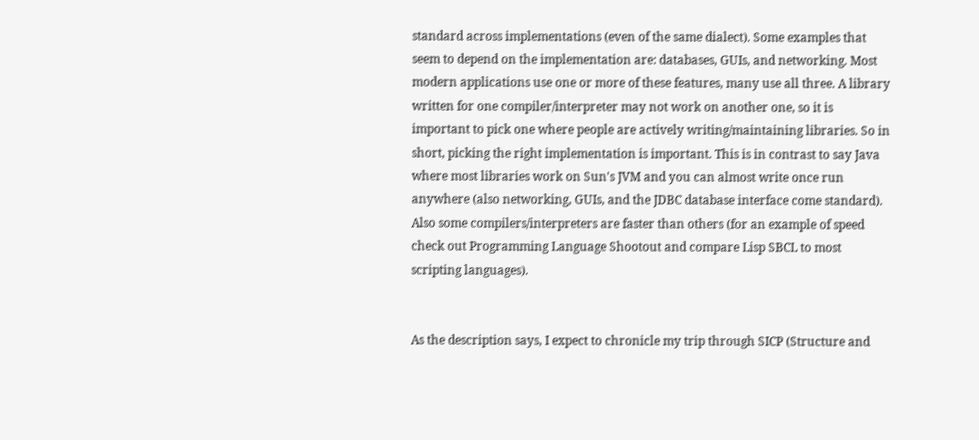standard across implementations (even of the same dialect). Some examples that seem to depend on the implementation are: databases, GUIs, and networking. Most modern applications use one or more of these features, many use all three. A library written for one compiler/interpreter may not work on another one, so it is important to pick one where people are actively writing/maintaining libraries. So in short, picking the right implementation is important. This is in contrast to say Java where most libraries work on Sun's JVM and you can almost write once run anywhere (also networking, GUIs, and the JDBC database interface come standard). Also some compilers/interpreters are faster than others (for an example of speed check out Programming Language Shootout and compare Lisp SBCL to most scripting languages).


As the description says, I expect to chronicle my trip through SICP (Structure and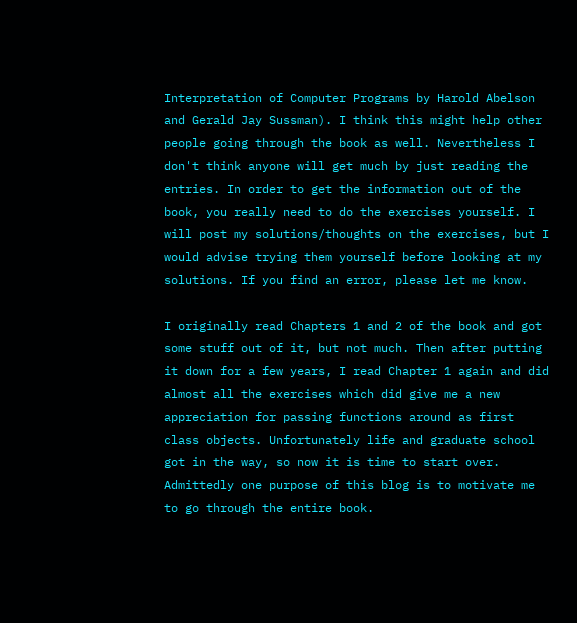Interpretation of Computer Programs by Harold Abelson and Gerald Jay Sussman). I think this might help other people going through the book as well. Nevertheless I don't think anyone will get much by just reading the entries. In order to get the information out of the book, you really need to do the exercises yourself. I will post my solutions/thoughts on the exercises, but I would advise trying them yourself before looking at my solutions. If you find an error, please let me know.

I originally read Chapters 1 and 2 of the book and got some stuff out of it, but not much. Then after putting it down for a few years, I read Chapter 1 again and did almost all the exercises which did give me a new appreciation for passing functions around as first class objects. Unfortunately life and graduate school got in the way, so now it is time to start over. Admittedly one purpose of this blog is to motivate me to go through the entire book.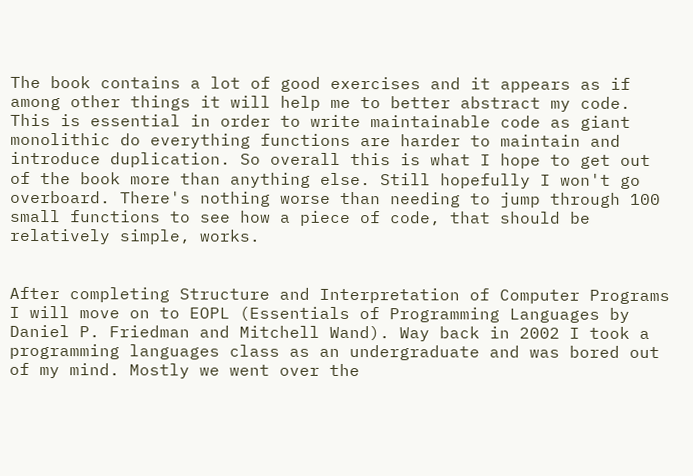The book contains a lot of good exercises and it appears as if among other things it will help me to better abstract my code. This is essential in order to write maintainable code as giant monolithic do everything functions are harder to maintain and introduce duplication. So overall this is what I hope to get out of the book more than anything else. Still hopefully I won't go overboard. There's nothing worse than needing to jump through 100 small functions to see how a piece of code, that should be relatively simple, works.


After completing Structure and Interpretation of Computer Programs I will move on to EOPL (Essentials of Programming Languages by Daniel P. Friedman and Mitchell Wand). Way back in 2002 I took a programming languages class as an undergraduate and was bored out of my mind. Mostly we went over the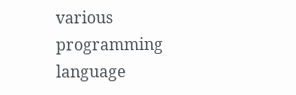various programming language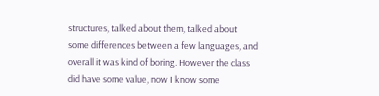structures, talked about them, talked about some differences between a few languages, and overall it was kind of boring. However the class did have some value, now I know some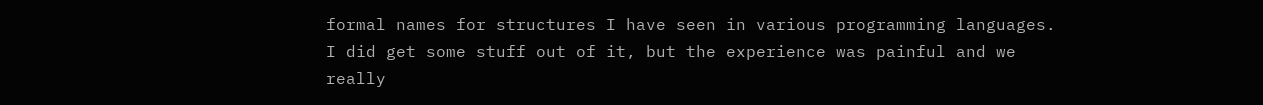formal names for structures I have seen in various programming languages. I did get some stuff out of it, but the experience was painful and we really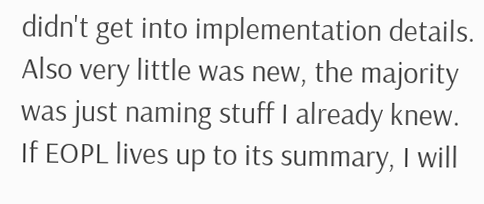didn't get into implementation details. Also very little was new, the majority was just naming stuff I already knew. If EOPL lives up to its summary, I will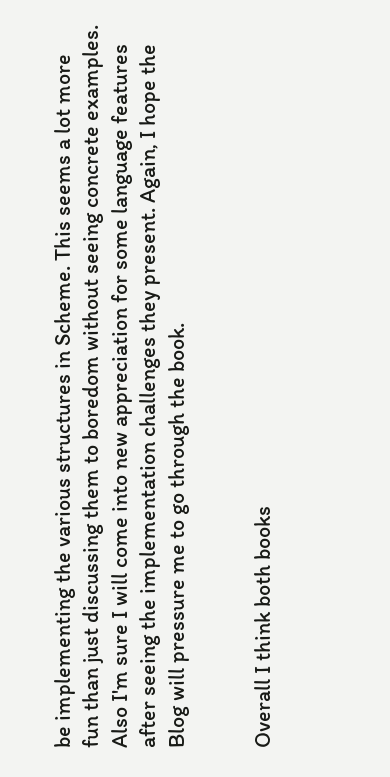be implementing the various structures in Scheme. This seems a lot more fun than just discussing them to boredom without seeing concrete examples. Also I'm sure I will come into new appreciation for some language features after seeing the implementation challenges they present. Again, I hope the Blog will pressure me to go through the book.


Overall I think both books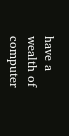have a wealth of computer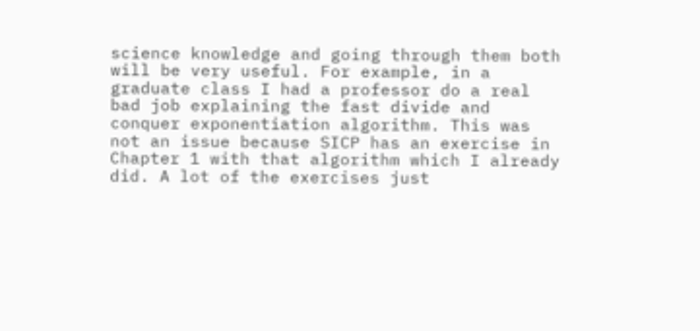science knowledge and going through them both will be very useful. For example, in a graduate class I had a professor do a real bad job explaining the fast divide and conquer exponentiation algorithm. This was not an issue because SICP has an exercise in Chapter 1 with that algorithm which I already did. A lot of the exercises just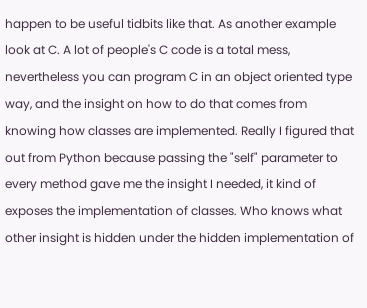happen to be useful tidbits like that. As another example look at C. A lot of people's C code is a total mess, nevertheless you can program C in an object oriented type way, and the insight on how to do that comes from knowing how classes are implemented. Really I figured that out from Python because passing the "self" parameter to every method gave me the insight I needed, it kind of exposes the implementation of classes. Who knows what other insight is hidden under the hidden implementation of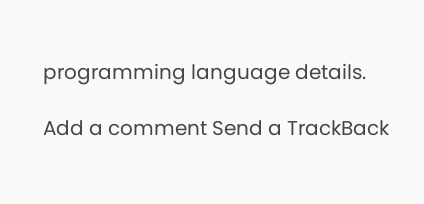programming language details.

Add a comment Send a TrackBack